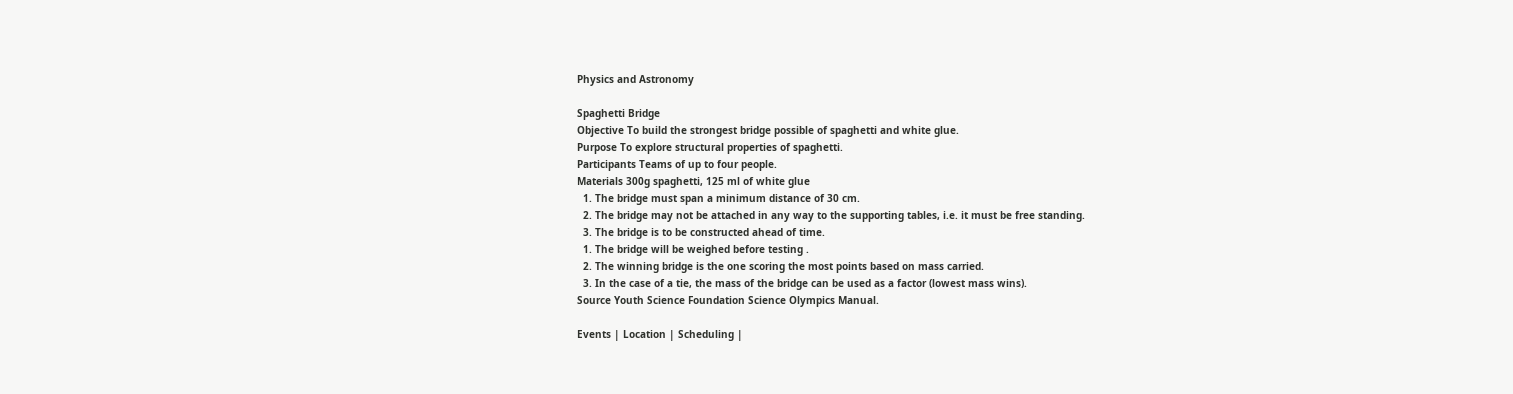Physics and Astronomy

Spaghetti Bridge
Objective To build the strongest bridge possible of spaghetti and white glue.
Purpose To explore structural properties of spaghetti.
Participants Teams of up to four people.
Materials 300g spaghetti, 125 ml of white glue
  1. The bridge must span a minimum distance of 30 cm.
  2. The bridge may not be attached in any way to the supporting tables, i.e. it must be free standing.
  3. The bridge is to be constructed ahead of time.
  1. The bridge will be weighed before testing .
  2. The winning bridge is the one scoring the most points based on mass carried.
  3. In the case of a tie, the mass of the bridge can be used as a factor (lowest mass wins).
Source Youth Science Foundation Science Olympics Manual.

Events | Location | Scheduling |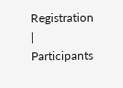Registration | Participants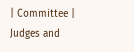| Committee | Judges and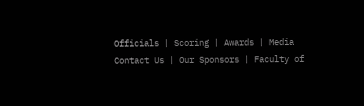Officials | Scoring | Awards | Media
Contact Us | Our Sponsors | Faculty of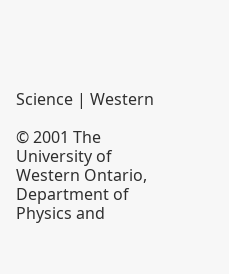Science | Western

© 2001 The University of Western Ontario,
Department of Physics and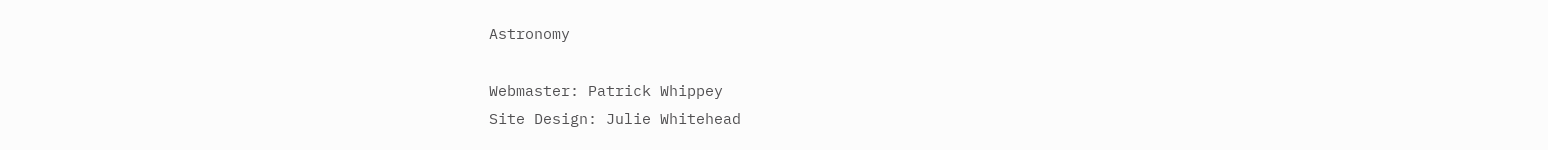Astronomy

Webmaster: Patrick Whippey
Site Design: Julie Whitehead